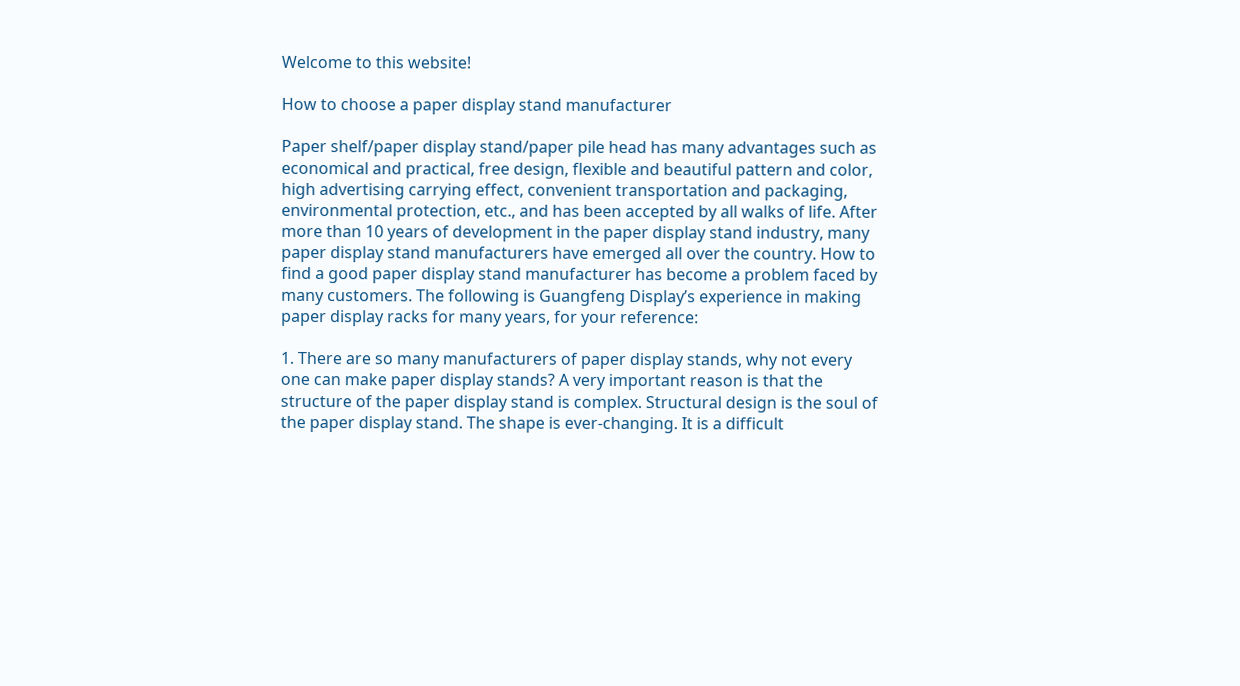Welcome to this website!

How to choose a paper display stand manufacturer

Paper shelf/paper display stand/paper pile head has many advantages such as economical and practical, free design, flexible and beautiful pattern and color, high advertising carrying effect, convenient transportation and packaging, environmental protection, etc., and has been accepted by all walks of life. After more than 10 years of development in the paper display stand industry, many paper display stand manufacturers have emerged all over the country. How to find a good paper display stand manufacturer has become a problem faced by many customers. The following is Guangfeng Display’s experience in making paper display racks for many years, for your reference:

1. There are so many manufacturers of paper display stands, why not every one can make paper display stands? A very important reason is that the structure of the paper display stand is complex. Structural design is the soul of the paper display stand. The shape is ever-changing. It is a difficult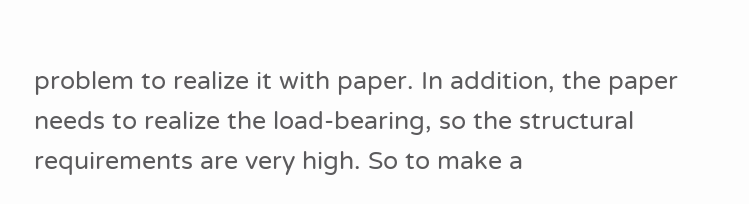problem to realize it with paper. In addition, the paper needs to realize the load-bearing, so the structural requirements are very high. So to make a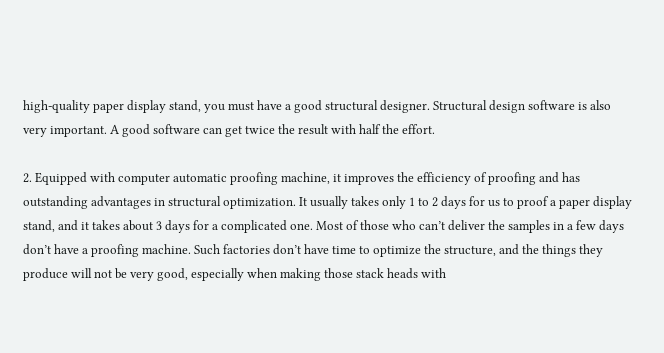high-quality paper display stand, you must have a good structural designer. Structural design software is also very important. A good software can get twice the result with half the effort.

2. Equipped with computer automatic proofing machine, it improves the efficiency of proofing and has outstanding advantages in structural optimization. It usually takes only 1 to 2 days for us to proof a paper display stand, and it takes about 3 days for a complicated one. Most of those who can’t deliver the samples in a few days don’t have a proofing machine. Such factories don’t have time to optimize the structure, and the things they produce will not be very good, especially when making those stack heads with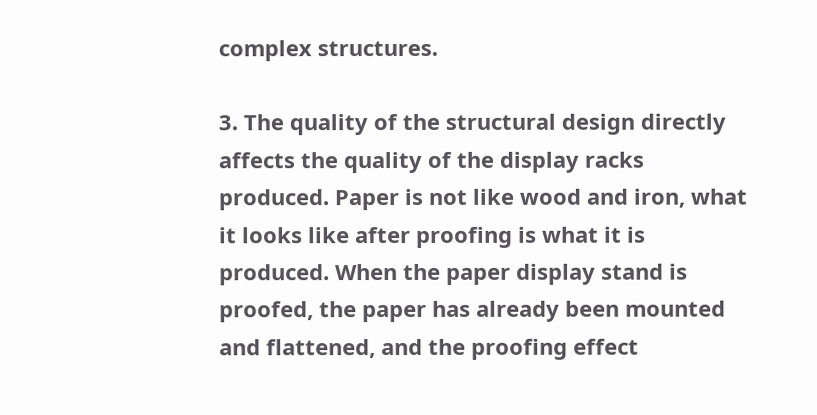complex structures.

3. The quality of the structural design directly affects the quality of the display racks produced. Paper is not like wood and iron, what it looks like after proofing is what it is produced. When the paper display stand is proofed, the paper has already been mounted and flattened, and the proofing effect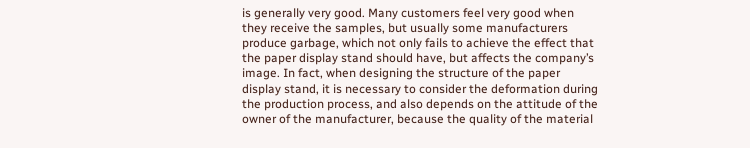is generally very good. Many customers feel very good when they receive the samples, but usually some manufacturers produce garbage, which not only fails to achieve the effect that the paper display stand should have, but affects the company’s image. In fact, when designing the structure of the paper display stand, it is necessary to consider the deformation during the production process, and also depends on the attitude of the owner of the manufacturer, because the quality of the material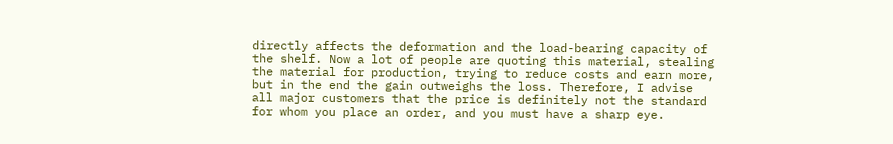directly affects the deformation and the load-bearing capacity of the shelf. Now a lot of people are quoting this material, stealing the material for production, trying to reduce costs and earn more, but in the end the gain outweighs the loss. Therefore, I advise all major customers that the price is definitely not the standard for whom you place an order, and you must have a sharp eye.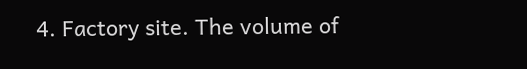4. Factory site. The volume of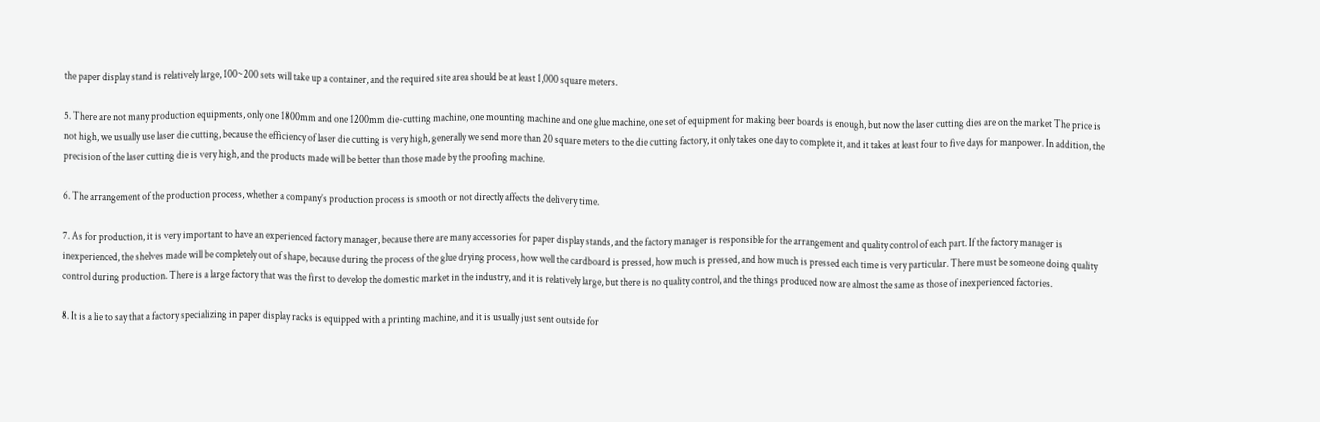the paper display stand is relatively large, 100~200 sets will take up a container, and the required site area should be at least 1,000 square meters.

5. There are not many production equipments, only one 1800mm and one 1200mm die-cutting machine, one mounting machine and one glue machine, one set of equipment for making beer boards is enough, but now the laser cutting dies are on the market The price is not high, we usually use laser die cutting, because the efficiency of laser die cutting is very high, generally we send more than 20 square meters to the die cutting factory, it only takes one day to complete it, and it takes at least four to five days for manpower. In addition, the precision of the laser cutting die is very high, and the products made will be better than those made by the proofing machine.

6. The arrangement of the production process, whether a company’s production process is smooth or not directly affects the delivery time.

7. As for production, it is very important to have an experienced factory manager, because there are many accessories for paper display stands, and the factory manager is responsible for the arrangement and quality control of each part. If the factory manager is inexperienced, the shelves made will be completely out of shape, because during the process of the glue drying process, how well the cardboard is pressed, how much is pressed, and how much is pressed each time is very particular. There must be someone doing quality control during production. There is a large factory that was the first to develop the domestic market in the industry, and it is relatively large, but there is no quality control, and the things produced now are almost the same as those of inexperienced factories.

8. It is a lie to say that a factory specializing in paper display racks is equipped with a printing machine, and it is usually just sent outside for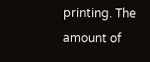printing. The amount of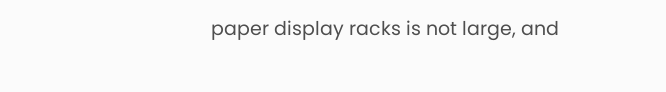paper display racks is not large, and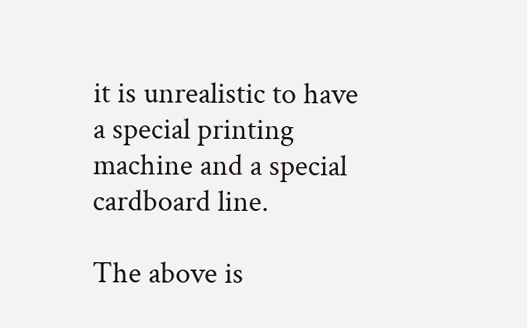it is unrealistic to have a special printing machine and a special cardboard line.

The above is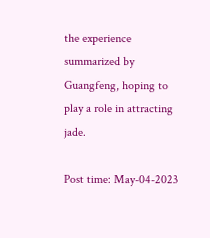the experience summarized by Guangfeng, hoping to play a role in attracting jade.

Post time: May-04-2023